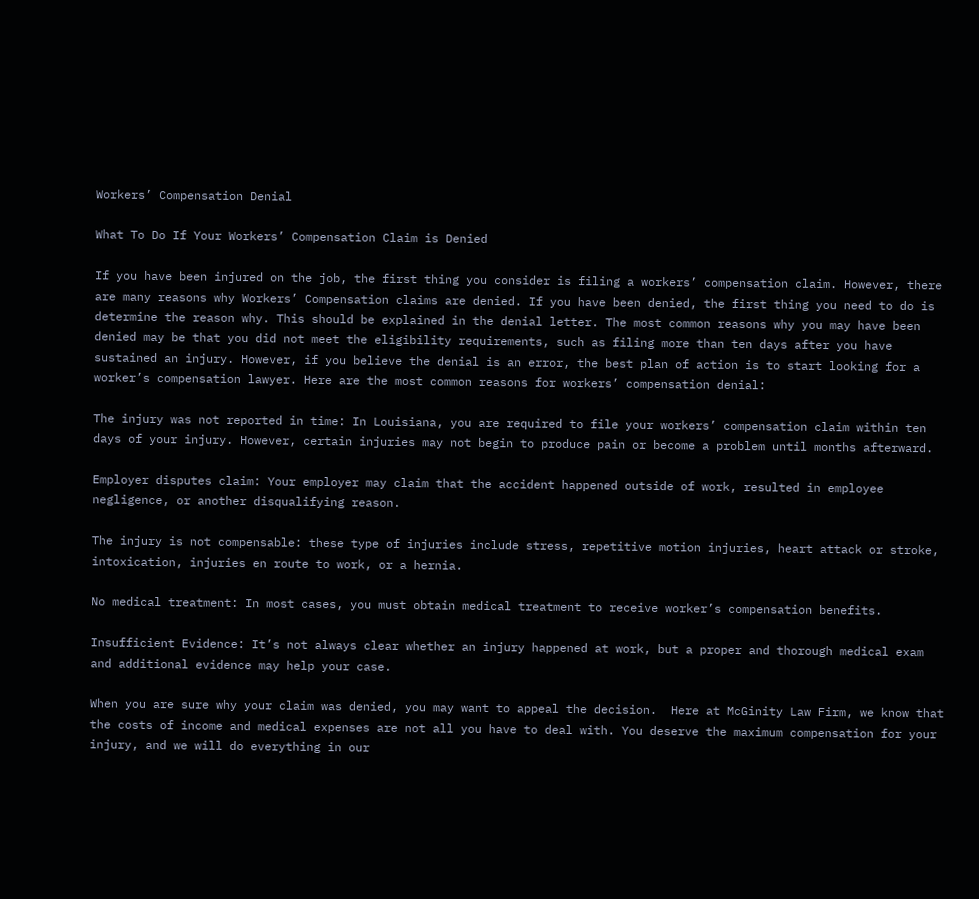Workers’ Compensation Denial

What To Do If Your Workers’ Compensation Claim is Denied

If you have been injured on the job, the first thing you consider is filing a workers’ compensation claim. However, there are many reasons why Workers’ Compensation claims are denied. If you have been denied, the first thing you need to do is determine the reason why. This should be explained in the denial letter. The most common reasons why you may have been denied may be that you did not meet the eligibility requirements, such as filing more than ten days after you have sustained an injury. However, if you believe the denial is an error, the best plan of action is to start looking for a worker’s compensation lawyer. Here are the most common reasons for workers’ compensation denial:

The injury was not reported in time: In Louisiana, you are required to file your workers’ compensation claim within ten days of your injury. However, certain injuries may not begin to produce pain or become a problem until months afterward.

Employer disputes claim: Your employer may claim that the accident happened outside of work, resulted in employee negligence, or another disqualifying reason.

The injury is not compensable: these type of injuries include stress, repetitive motion injuries, heart attack or stroke, intoxication, injuries en route to work, or a hernia.

No medical treatment: In most cases, you must obtain medical treatment to receive worker’s compensation benefits.

Insufficient Evidence: It’s not always clear whether an injury happened at work, but a proper and thorough medical exam and additional evidence may help your case.

When you are sure why your claim was denied, you may want to appeal the decision.  Here at McGinity Law Firm, we know that the costs of income and medical expenses are not all you have to deal with. You deserve the maximum compensation for your injury, and we will do everything in our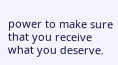power to make sure that you receive what you deserve.